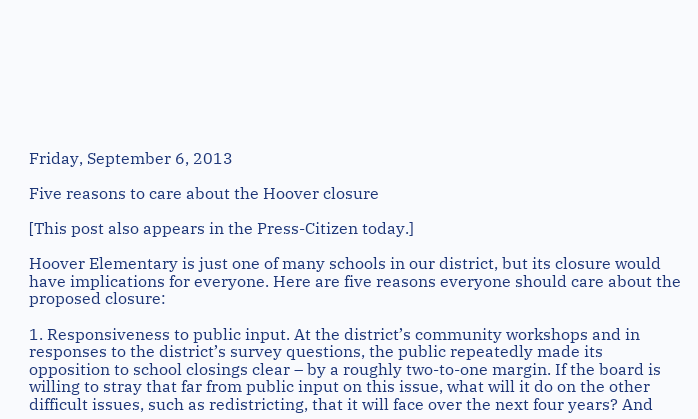Friday, September 6, 2013

Five reasons to care about the Hoover closure

[This post also appears in the Press-Citizen today.]

Hoover Elementary is just one of many schools in our district, but its closure would have implications for everyone. Here are five reasons everyone should care about the proposed closure:

1. Responsiveness to public input. At the district’s community workshops and in responses to the district’s survey questions, the public repeatedly made its opposition to school closings clear – by a roughly two-to-one margin. If the board is willing to stray that far from public input on this issue, what will it do on the other difficult issues, such as redistricting, that it will face over the next four years? And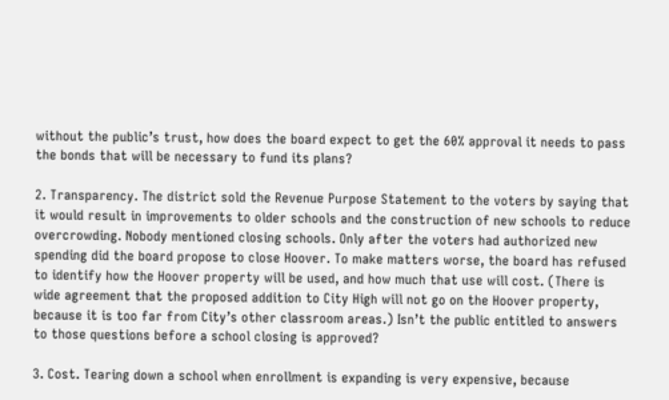without the public’s trust, how does the board expect to get the 60% approval it needs to pass the bonds that will be necessary to fund its plans?

2. Transparency. The district sold the Revenue Purpose Statement to the voters by saying that it would result in improvements to older schools and the construction of new schools to reduce overcrowding. Nobody mentioned closing schools. Only after the voters had authorized new spending did the board propose to close Hoover. To make matters worse, the board has refused to identify how the Hoover property will be used, and how much that use will cost. (There is wide agreement that the proposed addition to City High will not go on the Hoover property, because it is too far from City’s other classroom areas.) Isn’t the public entitled to answers to those questions before a school closing is approved?

3. Cost. Tearing down a school when enrollment is expanding is very expensive, because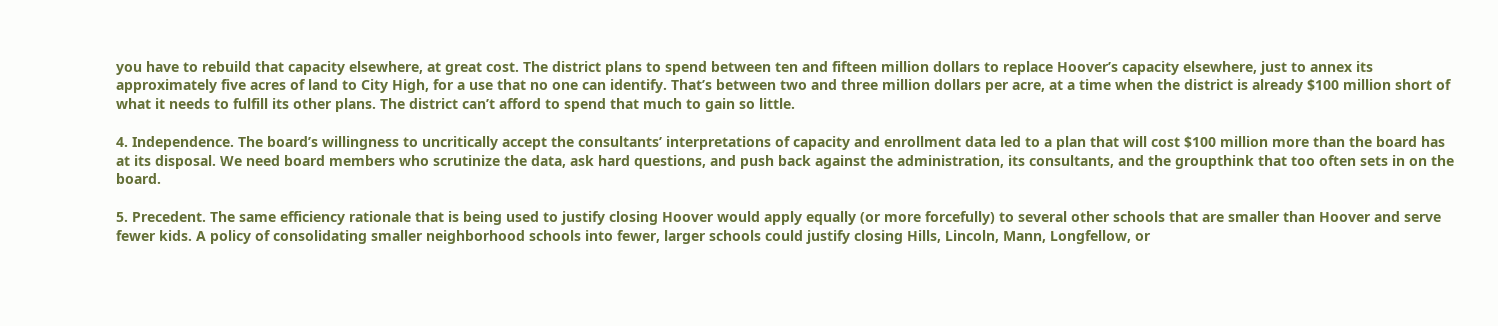you have to rebuild that capacity elsewhere, at great cost. The district plans to spend between ten and fifteen million dollars to replace Hoover’s capacity elsewhere, just to annex its approximately five acres of land to City High, for a use that no one can identify. That’s between two and three million dollars per acre, at a time when the district is already $100 million short of what it needs to fulfill its other plans. The district can’t afford to spend that much to gain so little.

4. Independence. The board’s willingness to uncritically accept the consultants’ interpretations of capacity and enrollment data led to a plan that will cost $100 million more than the board has at its disposal. We need board members who scrutinize the data, ask hard questions, and push back against the administration, its consultants, and the groupthink that too often sets in on the board.

5. Precedent. The same efficiency rationale that is being used to justify closing Hoover would apply equally (or more forcefully) to several other schools that are smaller than Hoover and serve fewer kids. A policy of consolidating smaller neighborhood schools into fewer, larger schools could justify closing Hills, Lincoln, Mann, Longfellow, or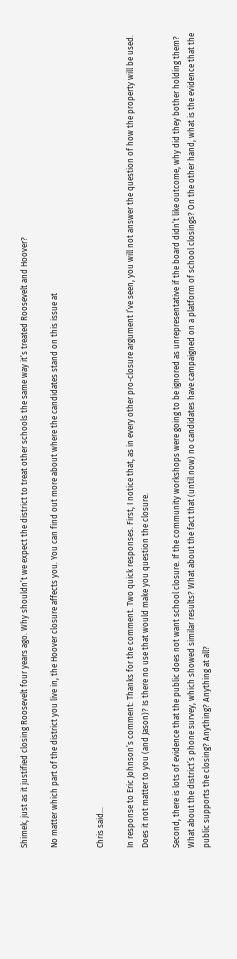Shimek, just as it justified closing Roosevelt four years ago. Why shouldn’t we expect the district to treat other schools the same way it’s treated Roosevelt and Hoover?

No matter which part of the district you live in, the Hoover closure affects you. You can find out more about where the candidates stand on this issue at


Chris said...

In response to Eric Johnson’s comment: Thanks for the comment. Two quick responses. First, I notice that, as in every other pro-closure argument I’ve seen, you will not answer the question of how the property will be used. Does it not matter to you (and Jason)? Is there no use that would make you question the closure.

Second, there is lots of evidence that the public does not want school closure. If the community workshops were going to be ignored as unrepresentative if the board didn’t like outcome, why did they bother holding them? What about the district’s phone survey, which showed similar results? What about the fact that (until now) no candidates have campaigned on a platform of school closings? On the other hand, what is the evidence that the public supports the closing? Anything? Anything at all?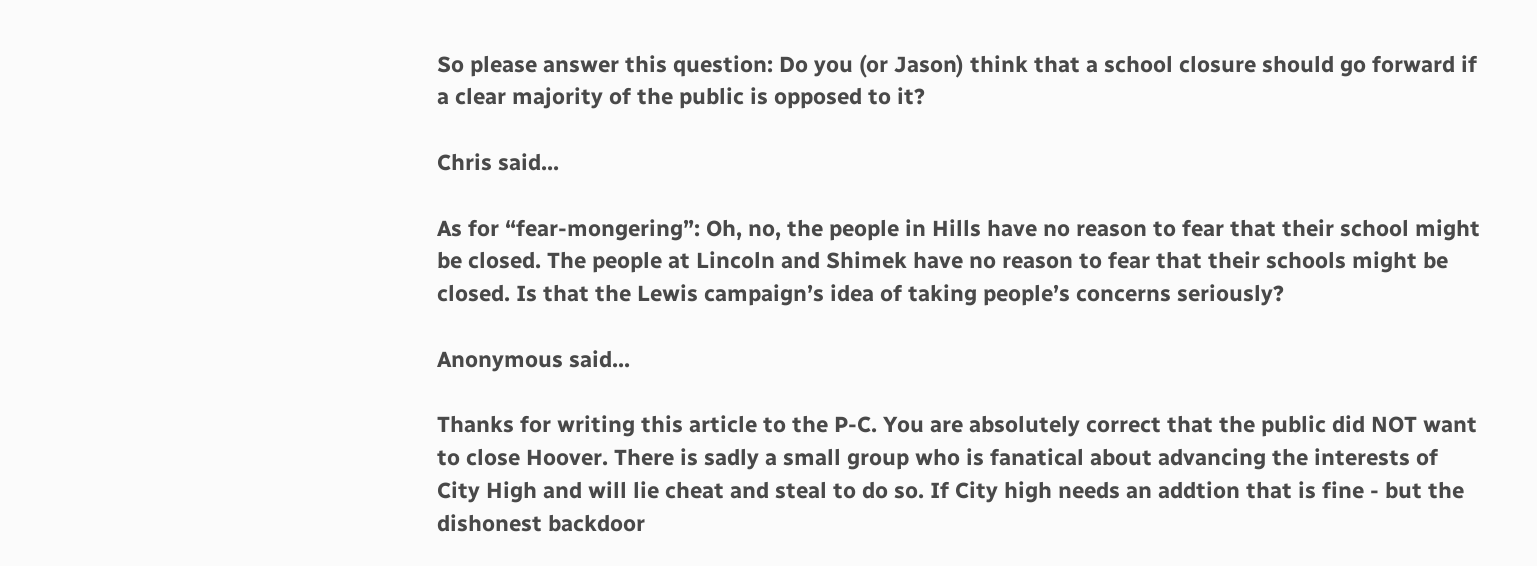So please answer this question: Do you (or Jason) think that a school closure should go forward if a clear majority of the public is opposed to it?

Chris said...

As for “fear-mongering”: Oh, no, the people in Hills have no reason to fear that their school might be closed. The people at Lincoln and Shimek have no reason to fear that their schools might be closed. Is that the Lewis campaign’s idea of taking people’s concerns seriously?

Anonymous said...

Thanks for writing this article to the P-C. You are absolutely correct that the public did NOT want to close Hoover. There is sadly a small group who is fanatical about advancing the interests of City High and will lie cheat and steal to do so. If City high needs an addtion that is fine - but the dishonest backdoor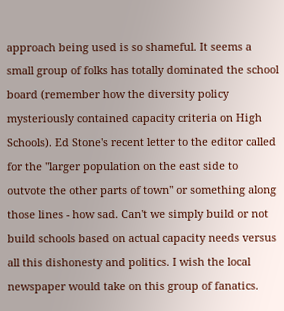approach being used is so shameful. It seems a small group of folks has totally dominated the school board (remember how the diversity policy mysteriously contained capacity criteria on High Schools). Ed Stone's recent letter to the editor called for the "larger population on the east side to outvote the other parts of town" or something along those lines - how sad. Can't we simply build or not build schools based on actual capacity needs versus all this dishonesty and politics. I wish the local newspaper would take on this group of fanatics.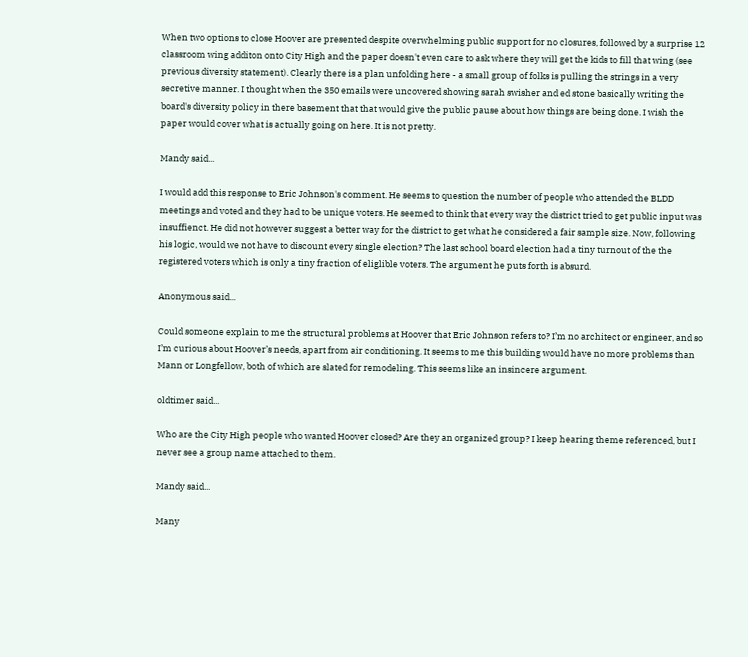When two options to close Hoover are presented despite overwhelming public support for no closures, followed by a surprise 12 classroom wing additon onto City High and the paper doesn't even care to ask where they will get the kids to fill that wing (see previous diversity statement). Clearly there is a plan unfolding here - a small group of folks is pulling the strings in a very secretive manner. I thought when the 350 emails were uncovered showing sarah swisher and ed stone basically writing the board's diversity policy in there basement that that would give the public pause about how things are being done. I wish the paper would cover what is actually going on here. It is not pretty.

Mandy said...

I would add this response to Eric Johnson's comment. He seems to question the number of people who attended the BLDD meetings and voted and they had to be unique voters. He seemed to think that every way the district tried to get public input was insuffienct. He did not however suggest a better way for the district to get what he considered a fair sample size. Now, following his logic, would we not have to discount every single election? The last school board election had a tiny turnout of the the registered voters which is only a tiny fraction of eliglible voters. The argument he puts forth is absurd.

Anonymous said...

Could someone explain to me the structural problems at Hoover that Eric Johnson refers to? I’m no architect or engineer, and so I’m curious about Hoover’s needs, apart from air conditioning. It seems to me this building would have no more problems than Mann or Longfellow, both of which are slated for remodeling. This seems like an insincere argument.

oldtimer said...

Who are the City High people who wanted Hoover closed? Are they an organized group? I keep hearing theme referenced, but I never see a group name attached to them.

Mandy said...

Many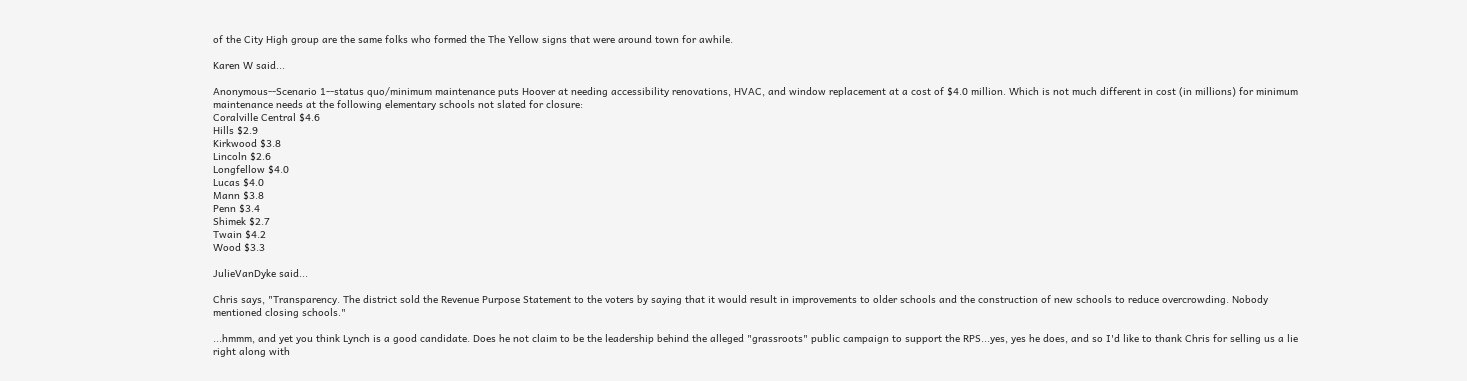of the City High group are the same folks who formed the The Yellow signs that were around town for awhile.

Karen W said...

Anonymous--Scenario 1--status quo/minimum maintenance puts Hoover at needing accessibility renovations, HVAC, and window replacement at a cost of $4.0 million. Which is not much different in cost (in millions) for minimum maintenance needs at the following elementary schools not slated for closure:
Coralville Central $4.6
Hills $2.9
Kirkwood $3.8
Lincoln $2.6
Longfellow $4.0
Lucas $4.0
Mann $3.8
Penn $3.4
Shimek $2.7
Twain $4.2
Wood $3.3

JulieVanDyke said...

Chris says, "Transparency. The district sold the Revenue Purpose Statement to the voters by saying that it would result in improvements to older schools and the construction of new schools to reduce overcrowding. Nobody mentioned closing schools."

...hmmm, and yet you think Lynch is a good candidate. Does he not claim to be the leadership behind the alleged "grassroots" public campaign to support the RPS...yes, yes he does, and so I'd like to thank Chris for selling us a lie right along with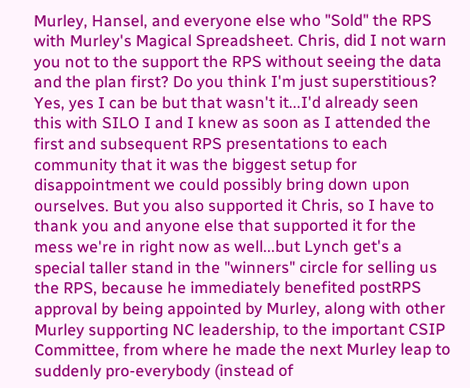Murley, Hansel, and everyone else who "Sold" the RPS with Murley's Magical Spreadsheet. Chris, did I not warn you not to the support the RPS without seeing the data and the plan first? Do you think I'm just superstitious? Yes, yes I can be but that wasn't it...I'd already seen this with SILO I and I knew as soon as I attended the first and subsequent RPS presentations to each community that it was the biggest setup for disappointment we could possibly bring down upon ourselves. But you also supported it Chris, so I have to thank you and anyone else that supported it for the mess we're in right now as well...but Lynch get's a special taller stand in the "winners" circle for selling us the RPS, because he immediately benefited postRPS approval by being appointed by Murley, along with other Murley supporting NC leadership, to the important CSIP Committee, from where he made the next Murley leap to suddenly pro-everybody (instead of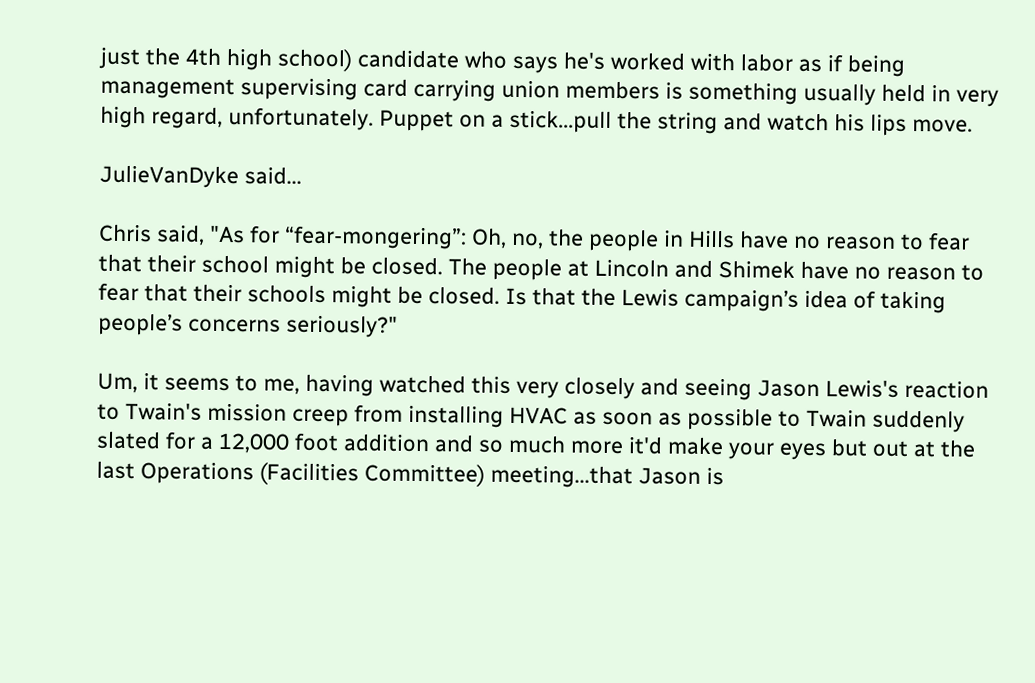just the 4th high school) candidate who says he's worked with labor as if being management supervising card carrying union members is something usually held in very high regard, unfortunately. Puppet on a stick...pull the string and watch his lips move.

JulieVanDyke said...

Chris said, "As for “fear-mongering”: Oh, no, the people in Hills have no reason to fear that their school might be closed. The people at Lincoln and Shimek have no reason to fear that their schools might be closed. Is that the Lewis campaign’s idea of taking people’s concerns seriously?"

Um, it seems to me, having watched this very closely and seeing Jason Lewis's reaction to Twain's mission creep from installing HVAC as soon as possible to Twain suddenly slated for a 12,000 foot addition and so much more it'd make your eyes but out at the last Operations (Facilities Committee) meeting...that Jason is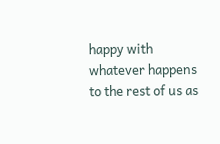happy with whatever happens to the rest of us as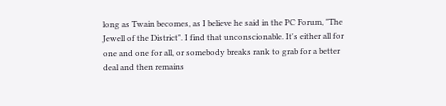long as Twain becomes, as I believe he said in the PC Forum, "The Jewell of the District". I find that unconscionable. It's either all for one and one for all, or somebody breaks rank to grab for a better deal and then remains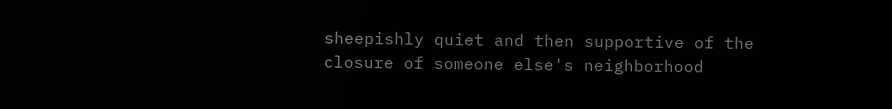sheepishly quiet and then supportive of the closure of someone else's neighborhood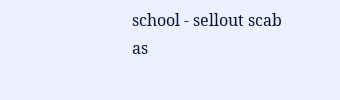school - sellout scab as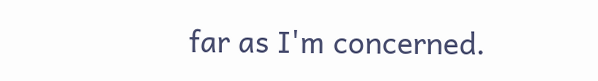far as I'm concerned.